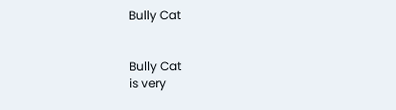Bully Cat


Bully Cat
is very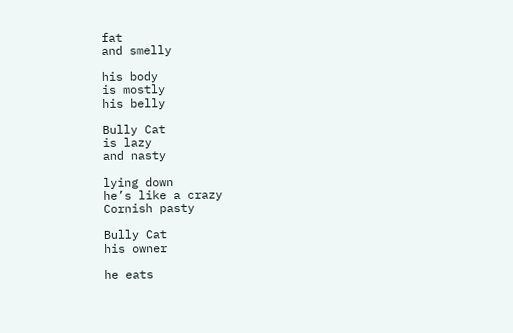fat
and smelly

his body
is mostly
his belly

Bully Cat
is lazy
and nasty

lying down
he’s like a crazy
Cornish pasty

Bully Cat
his owner

he eats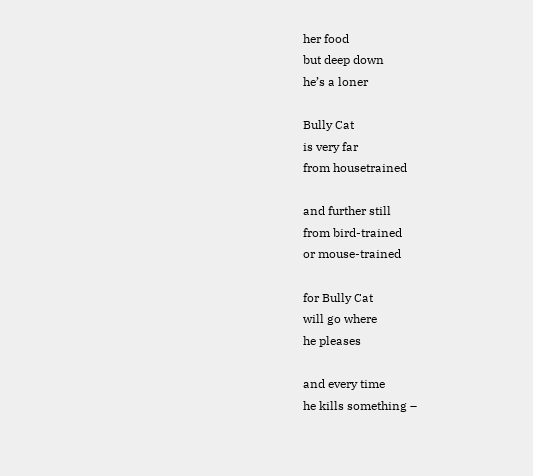her food
but deep down
he’s a loner

Bully Cat
is very far
from housetrained

and further still
from bird-trained
or mouse-trained

for Bully Cat
will go where
he pleases

and every time
he kills something –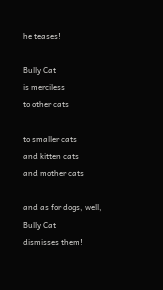he teases!

Bully Cat
is merciless
to other cats

to smaller cats
and kitten cats
and mother cats

and as for dogs, well,
Bully Cat
dismisses them!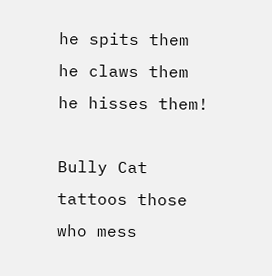he spits them
he claws them
he hisses them!

Bully Cat
tattoos those
who mess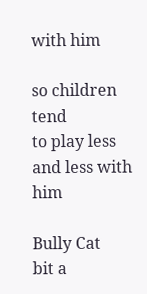with him

so children tend
to play less
and less with him

Bully Cat
bit a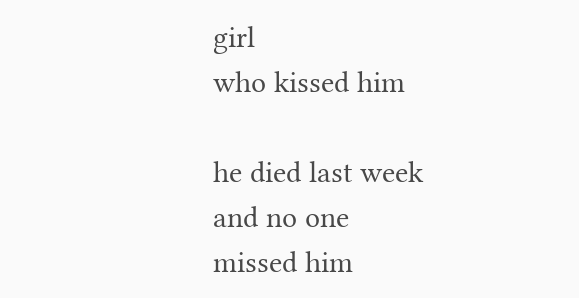girl
who kissed him

he died last week
and no one
missed him